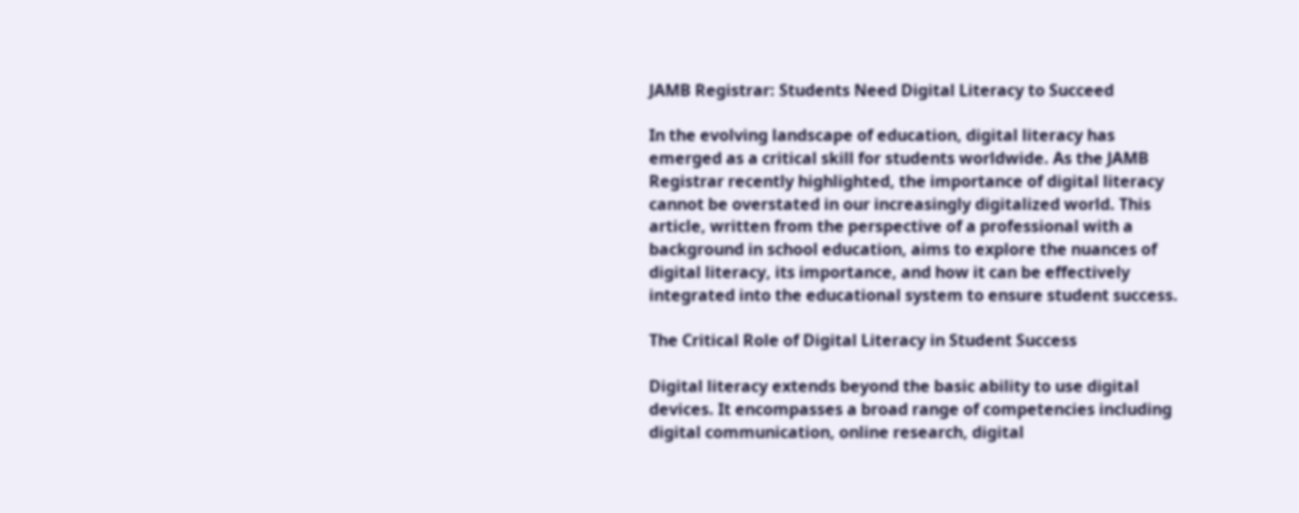JAMB Registrar: Students Need Digital Literacy to Succeed

In the evolving landscape of education, digital literacy has emerged as a critical skill for students worldwide. As the JAMB Registrar recently highlighted, the importance of digital literacy cannot be overstated in our increasingly digitalized world. This article, written from the perspective of a professional with a background in school education, aims to explore the nuances of digital literacy, its importance, and how it can be effectively integrated into the educational system to ensure student success.

The Critical Role of Digital Literacy in Student Success

Digital literacy extends beyond the basic ability to use digital devices. It encompasses a broad range of competencies including digital communication, online research, digital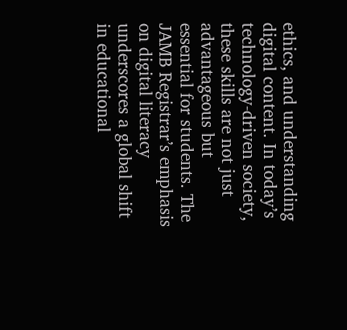ethics, and understanding digital content. In today’s technology-driven society, these skills are not just advantageous but essential for students. The JAMB Registrar’s emphasis on digital literacy underscores a global shift in educational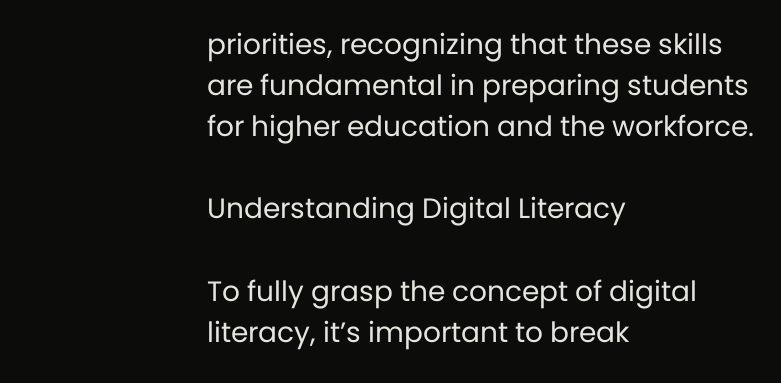priorities, recognizing that these skills are fundamental in preparing students for higher education and the workforce.

Understanding Digital Literacy

To fully grasp the concept of digital literacy, it’s important to break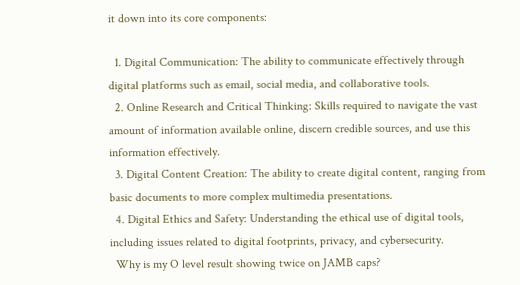it down into its core components:

  1. Digital Communication: The ability to communicate effectively through digital platforms such as email, social media, and collaborative tools.
  2. Online Research and Critical Thinking: Skills required to navigate the vast amount of information available online, discern credible sources, and use this information effectively.
  3. Digital Content Creation: The ability to create digital content, ranging from basic documents to more complex multimedia presentations.
  4. Digital Ethics and Safety: Understanding the ethical use of digital tools, including issues related to digital footprints, privacy, and cybersecurity.
  Why is my O level result showing twice on JAMB caps?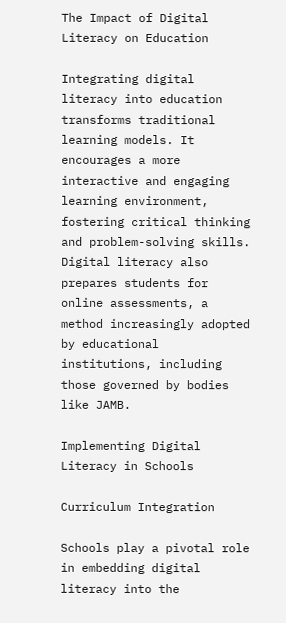The Impact of Digital Literacy on Education

Integrating digital literacy into education transforms traditional learning models. It encourages a more interactive and engaging learning environment, fostering critical thinking and problem-solving skills. Digital literacy also prepares students for online assessments, a method increasingly adopted by educational institutions, including those governed by bodies like JAMB.

Implementing Digital Literacy in Schools

Curriculum Integration

Schools play a pivotal role in embedding digital literacy into the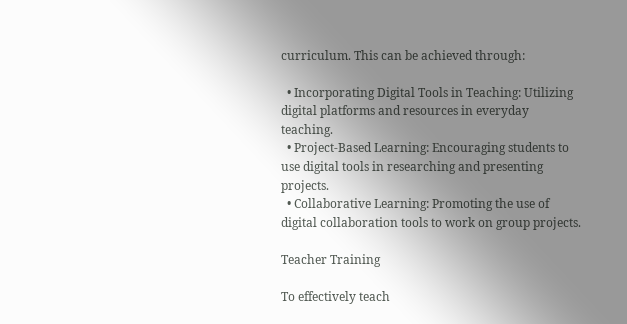curriculum. This can be achieved through:

  • Incorporating Digital Tools in Teaching: Utilizing digital platforms and resources in everyday teaching.
  • Project-Based Learning: Encouraging students to use digital tools in researching and presenting projects.
  • Collaborative Learning: Promoting the use of digital collaboration tools to work on group projects.

Teacher Training

To effectively teach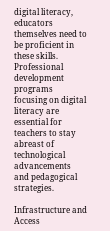digital literacy, educators themselves need to be proficient in these skills. Professional development programs focusing on digital literacy are essential for teachers to stay abreast of technological advancements and pedagogical strategies.

Infrastructure and Access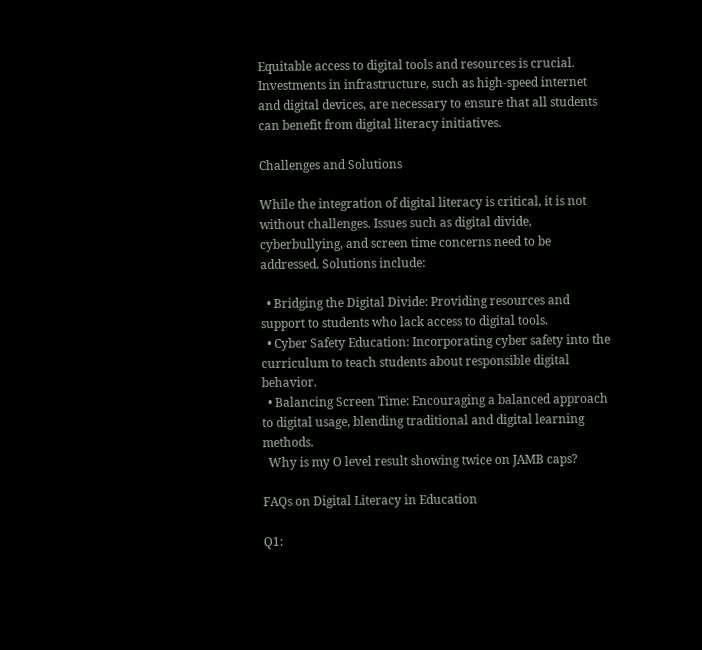Equitable access to digital tools and resources is crucial. Investments in infrastructure, such as high-speed internet and digital devices, are necessary to ensure that all students can benefit from digital literacy initiatives.

Challenges and Solutions

While the integration of digital literacy is critical, it is not without challenges. Issues such as digital divide, cyberbullying, and screen time concerns need to be addressed. Solutions include:

  • Bridging the Digital Divide: Providing resources and support to students who lack access to digital tools.
  • Cyber Safety Education: Incorporating cyber safety into the curriculum to teach students about responsible digital behavior.
  • Balancing Screen Time: Encouraging a balanced approach to digital usage, blending traditional and digital learning methods.
  Why is my O level result showing twice on JAMB caps?

FAQs on Digital Literacy in Education

Q1: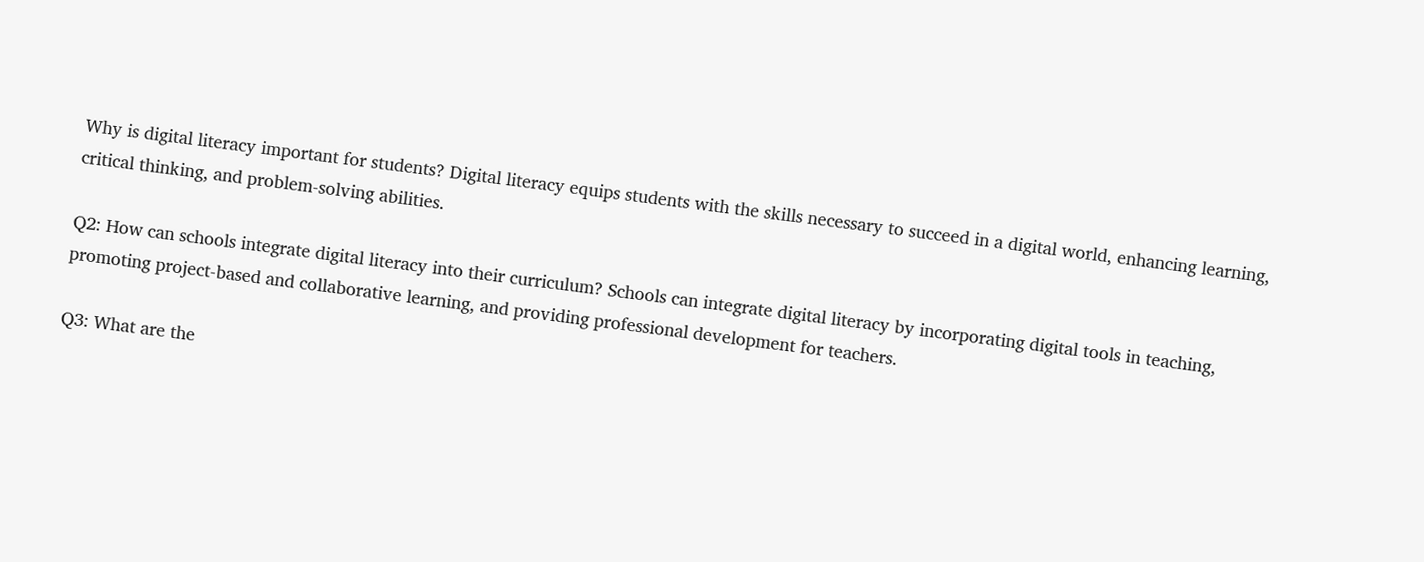Why is digital literacy important for students? Digital literacy equips students with the skills necessary to succeed in a digital world, enhancing learning, critical thinking, and problem-solving abilities.

Q2: How can schools integrate digital literacy into their curriculum? Schools can integrate digital literacy by incorporating digital tools in teaching, promoting project-based and collaborative learning, and providing professional development for teachers.

Q3: What are the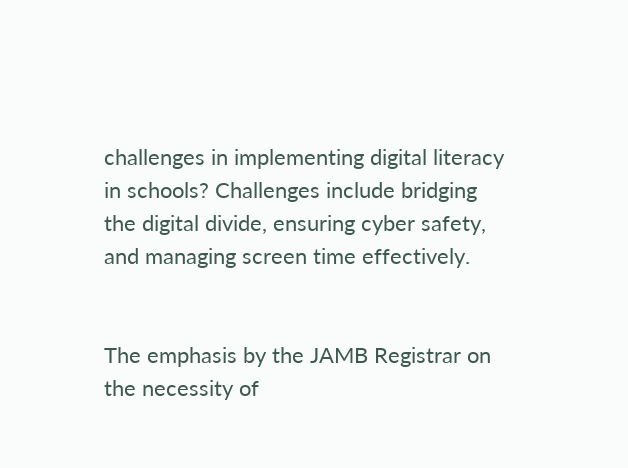challenges in implementing digital literacy in schools? Challenges include bridging the digital divide, ensuring cyber safety, and managing screen time effectively.


The emphasis by the JAMB Registrar on the necessity of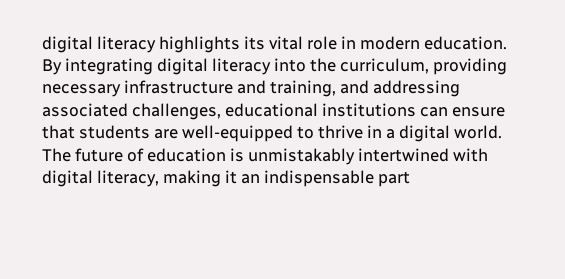digital literacy highlights its vital role in modern education. By integrating digital literacy into the curriculum, providing necessary infrastructure and training, and addressing associated challenges, educational institutions can ensure that students are well-equipped to thrive in a digital world. The future of education is unmistakably intertwined with digital literacy, making it an indispensable part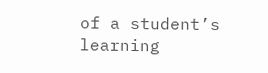of a student’s learning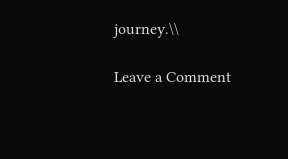journey.\\

Leave a Comment